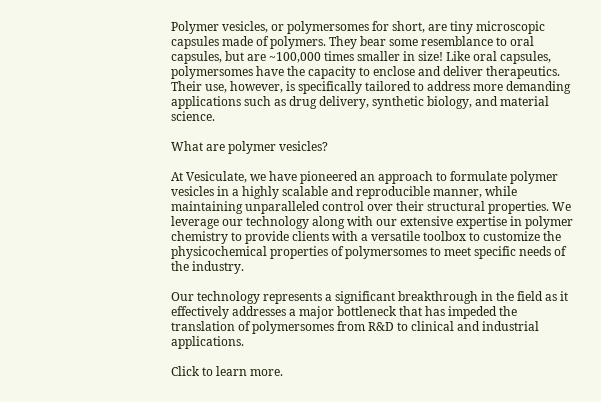Polymer vesicles, or polymersomes for short, are tiny microscopic capsules made of polymers. They bear some resemblance to oral capsules, but are ~100,000 times smaller in size! Like oral capsules, polymersomes have the capacity to enclose and deliver therapeutics. Their use, however, is specifically tailored to address more demanding applications such as drug delivery, synthetic biology, and material science.

What are polymer vesicles?

At Vesiculate, we have pioneered an approach to formulate polymer vesicles in a highly scalable and reproducible manner, while maintaining unparalleled control over their structural properties. We leverage our technology along with our extensive expertise in polymer chemistry to provide clients with a versatile toolbox to customize the physicochemical properties of polymersomes to meet specific needs of the industry.

Our technology represents a significant breakthrough in the field as it effectively addresses a major bottleneck that has impeded the translation of polymersomes from R&D to clinical and industrial applications.

Click to learn more.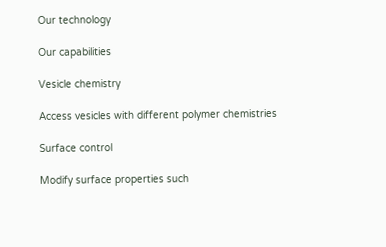Our technology

Our capabilities

Vesicle chemistry

Access vesicles with different polymer chemistries

Surface control

Modify surface properties such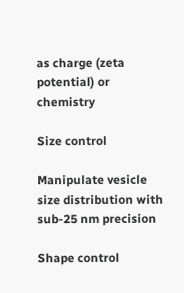as charge (zeta potential) or chemistry

Size control

Manipulate vesicle size distribution with sub-25 nm precision

Shape control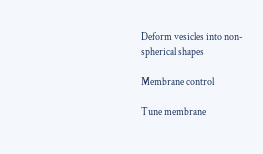Deform vesicles into non-spherical shapes

Membrane control

Tune membrane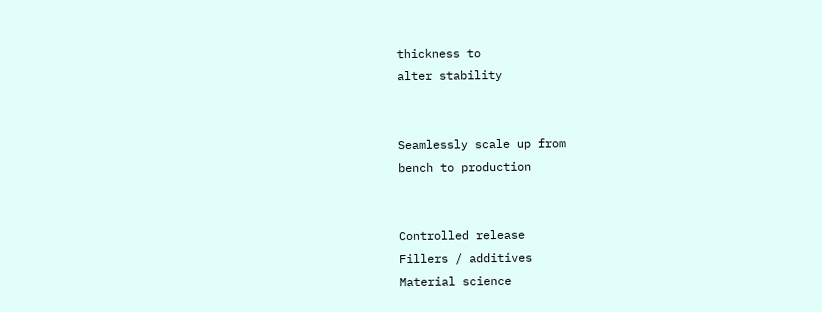thickness to
alter stability


Seamlessly scale up from
bench to production


Controlled release
Fillers / additives
Material science